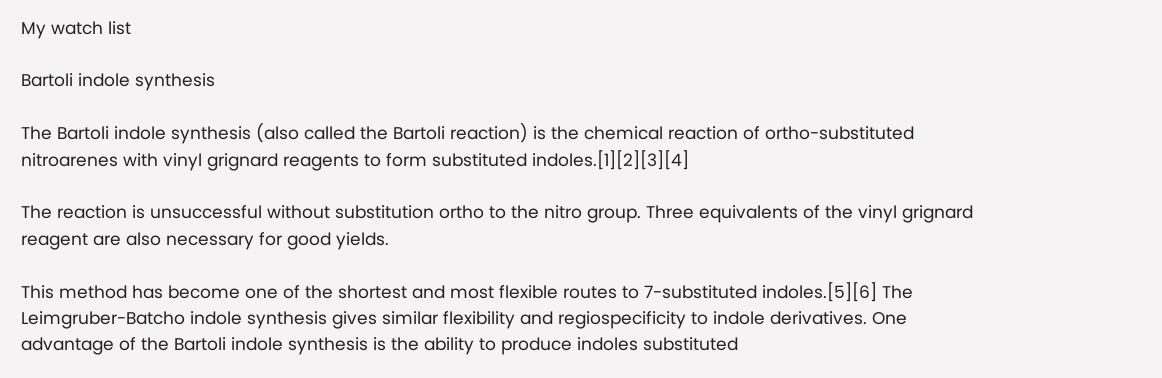My watch list

Bartoli indole synthesis

The Bartoli indole synthesis (also called the Bartoli reaction) is the chemical reaction of ortho-substituted nitroarenes with vinyl grignard reagents to form substituted indoles.[1][2][3][4]

The reaction is unsuccessful without substitution ortho to the nitro group. Three equivalents of the vinyl grignard reagent are also necessary for good yields.

This method has become one of the shortest and most flexible routes to 7-substituted indoles.[5][6] The Leimgruber-Batcho indole synthesis gives similar flexibility and regiospecificity to indole derivatives. One advantage of the Bartoli indole synthesis is the ability to produce indoles substituted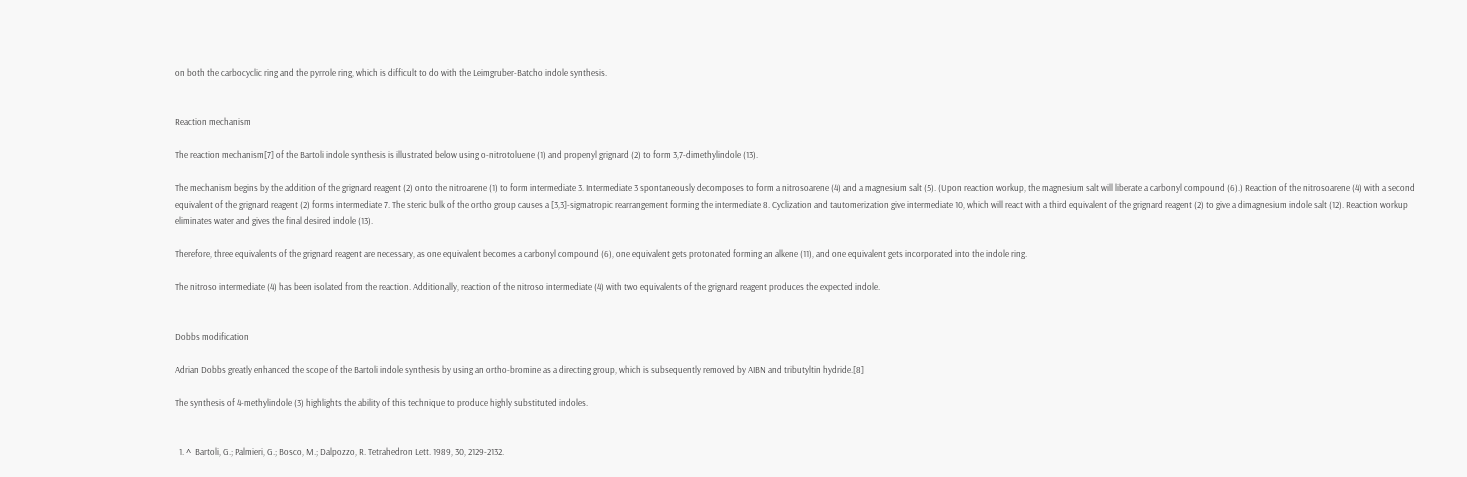on both the carbocyclic ring and the pyrrole ring, which is difficult to do with the Leimgruber-Batcho indole synthesis.


Reaction mechanism

The reaction mechanism[7] of the Bartoli indole synthesis is illustrated below using o-nitrotoluene (1) and propenyl grignard (2) to form 3,7-dimethylindole (13).

The mechanism begins by the addition of the grignard reagent (2) onto the nitroarene (1) to form intermediate 3. Intermediate 3 spontaneously decomposes to form a nitrosoarene (4) and a magnesium salt (5). (Upon reaction workup, the magnesium salt will liberate a carbonyl compound (6).) Reaction of the nitrosoarene (4) with a second equivalent of the grignard reagent (2) forms intermediate 7. The steric bulk of the ortho group causes a [3,3]-sigmatropic rearrangement forming the intermediate 8. Cyclization and tautomerization give intermediate 10, which will react with a third equivalent of the grignard reagent (2) to give a dimagnesium indole salt (12). Reaction workup eliminates water and gives the final desired indole (13).

Therefore, three equivalents of the grignard reagent are necessary, as one equivalent becomes a carbonyl compound (6), one equivalent gets protonated forming an alkene (11), and one equivalent gets incorporated into the indole ring.

The nitroso intermediate (4) has been isolated from the reaction. Additionally, reaction of the nitroso intermediate (4) with two equivalents of the grignard reagent produces the expected indole.


Dobbs modification

Adrian Dobbs greatly enhanced the scope of the Bartoli indole synthesis by using an ortho-bromine as a directing group, which is subsequently removed by AIBN and tributyltin hydride.[8]

The synthesis of 4-methylindole (3) highlights the ability of this technique to produce highly substituted indoles.


  1. ^  Bartoli, G.; Palmieri, G.; Bosco, M.; Dalpozzo, R. Tetrahedron Lett. 1989, 30, 2129-2132.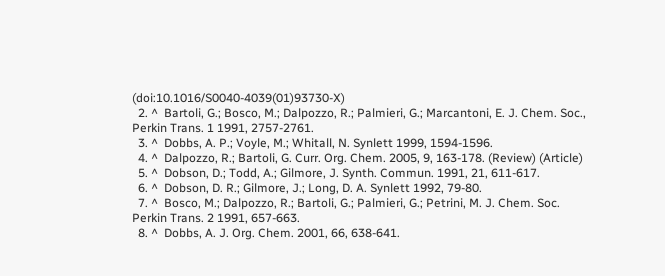(doi:10.1016/S0040-4039(01)93730-X)
  2. ^  Bartoli, G.; Bosco, M.; Dalpozzo, R.; Palmieri, G.; Marcantoni, E. J. Chem. Soc., Perkin Trans. 1 1991, 2757-2761.
  3. ^  Dobbs, A. P.; Voyle, M.; Whitall, N. Synlett 1999, 1594-1596.
  4. ^  Dalpozzo, R.; Bartoli, G. Curr. Org. Chem. 2005, 9, 163-178. (Review) (Article)
  5. ^  Dobson, D.; Todd, A.; Gilmore, J. Synth. Commun. 1991, 21, 611-617.
  6. ^  Dobson, D. R.; Gilmore, J.; Long, D. A. Synlett 1992, 79-80.
  7. ^  Bosco, M.; Dalpozzo, R.; Bartoli, G.; Palmieri, G.; Petrini, M. J. Chem. Soc. Perkin Trans. 2 1991, 657-663.
  8. ^  Dobbs, A. J. Org. Chem. 2001, 66, 638-641.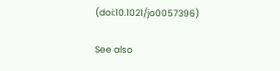(doi:10.1021/jo0057396)

See also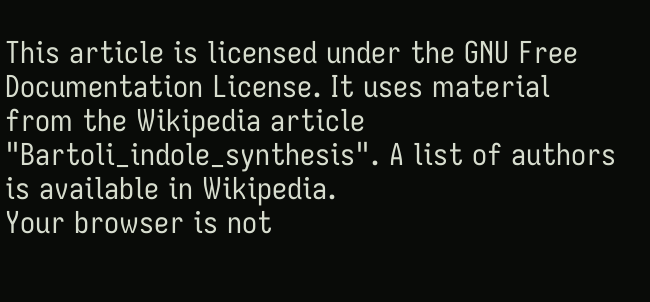This article is licensed under the GNU Free Documentation License. It uses material from the Wikipedia article "Bartoli_indole_synthesis". A list of authors is available in Wikipedia.
Your browser is not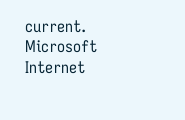current. Microsoft Internet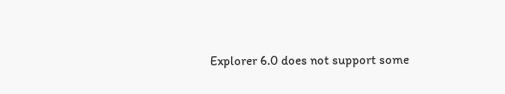Explorer 6.0 does not support some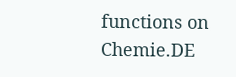functions on Chemie.DE